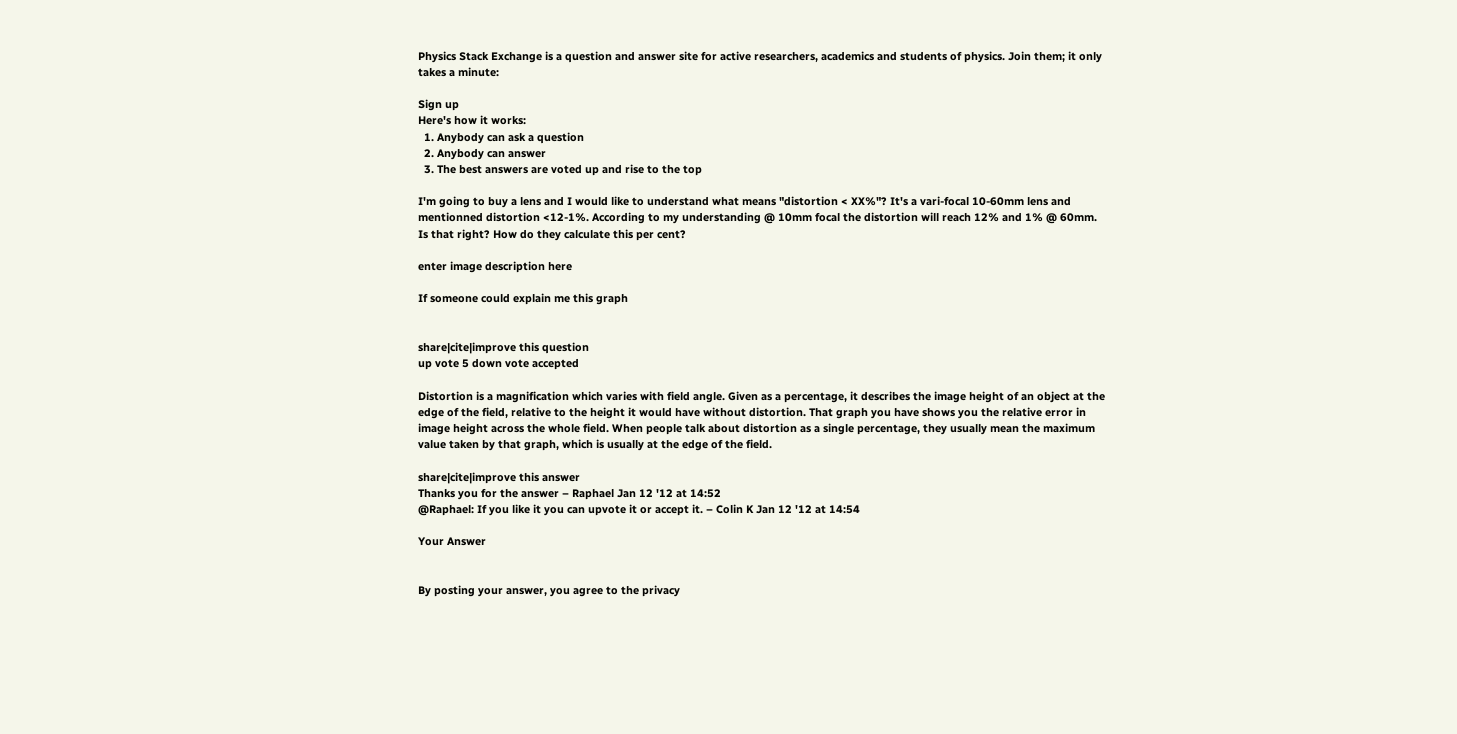Physics Stack Exchange is a question and answer site for active researchers, academics and students of physics. Join them; it only takes a minute:

Sign up
Here's how it works:
  1. Anybody can ask a question
  2. Anybody can answer
  3. The best answers are voted up and rise to the top

I'm going to buy a lens and I would like to understand what means "distortion < XX%"? It's a vari-focal 10-60mm lens and mentionned distortion <12-1%. According to my understanding @ 10mm focal the distortion will reach 12% and 1% @ 60mm. Is that right? How do they calculate this per cent?

enter image description here

If someone could explain me this graph


share|cite|improve this question
up vote 5 down vote accepted

Distortion is a magnification which varies with field angle. Given as a percentage, it describes the image height of an object at the edge of the field, relative to the height it would have without distortion. That graph you have shows you the relative error in image height across the whole field. When people talk about distortion as a single percentage, they usually mean the maximum value taken by that graph, which is usually at the edge of the field.

share|cite|improve this answer
Thanks you for the answer – Raphael Jan 12 '12 at 14:52
@Raphael: If you like it you can upvote it or accept it. – Colin K Jan 12 '12 at 14:54

Your Answer


By posting your answer, you agree to the privacy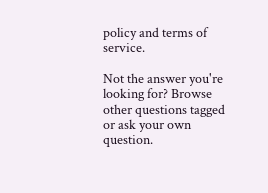policy and terms of service.

Not the answer you're looking for? Browse other questions tagged or ask your own question.